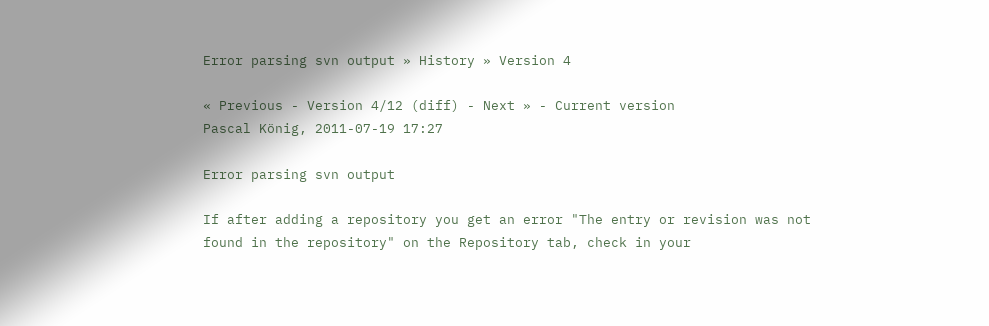Error parsing svn output » History » Version 4

« Previous - Version 4/12 (diff) - Next » - Current version
Pascal König, 2011-07-19 17:27

Error parsing svn output

If after adding a repository you get an error "The entry or revision was not found in the repository" on the Repository tab, check in your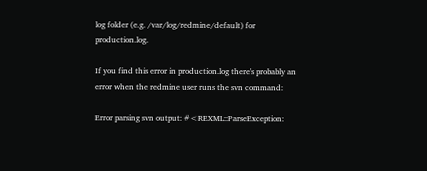log folder (e.g. /var/log/redmine/default) for production.log.

If you find this error in production.log there's probably an error when the redmine user runs the svn command:

Error parsing svn output: #<REXML::ParseException: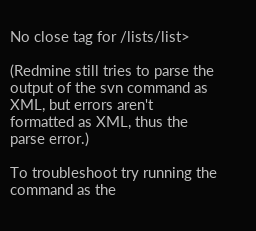No close tag for /lists/list>

(Redmine still tries to parse the output of the svn command as XML, but errors aren't formatted as XML, thus the parse error.)

To troubleshoot try running the command as the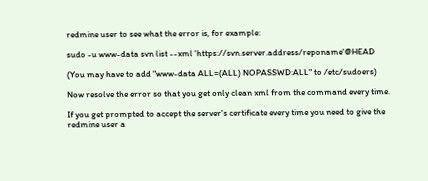redmine user to see what the error is, for example:

sudo -u www-data svn list --xml 'https://svn.server.address/reponame'@HEAD

(You may have to add "www-data ALL=(ALL) NOPASSWD:ALL" to /etc/sudoers)

Now resolve the error so that you get only clean xml from the command every time.

If you get prompted to accept the server's certificate every time you need to give the redmine user a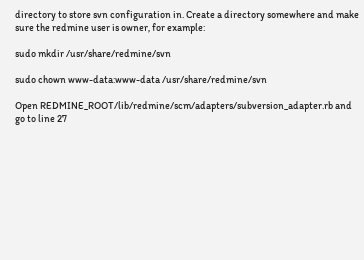directory to store svn configuration in. Create a directory somewhere and make sure the redmine user is owner, for example:

sudo mkdir /usr/share/redmine/svn

sudo chown www-data:www-data /usr/share/redmine/svn

Open REDMINE_ROOT/lib/redmine/scm/adapters/subversion_adapter.rb and go to line 27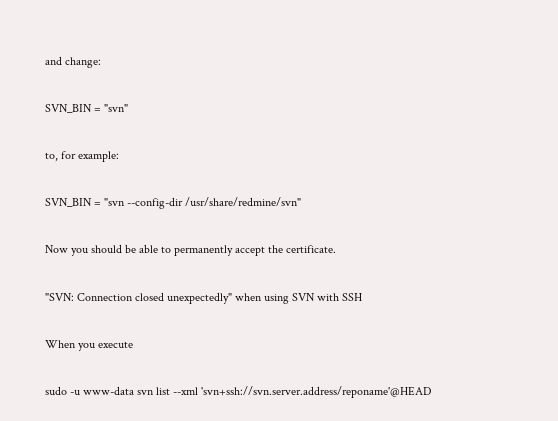and change:

SVN_BIN = "svn"

to, for example:

SVN_BIN = "svn --config-dir /usr/share/redmine/svn"

Now you should be able to permanently accept the certificate.

"SVN: Connection closed unexpectedly" when using SVN with SSH

When you execute

sudo -u www-data svn list --xml 'svn+ssh://svn.server.address/reponame'@HEAD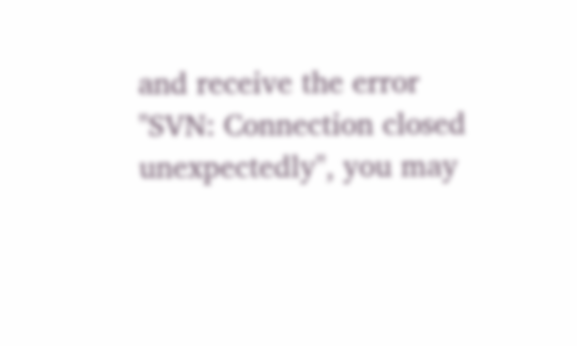and receive the error "SVN: Connection closed unexpectedly", you may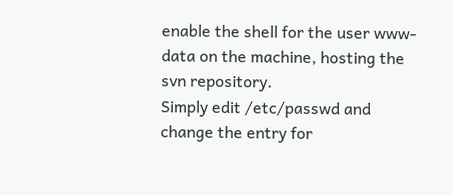enable the shell for the user www-data on the machine, hosting the svn repository.
Simply edit /etc/passwd and change the entry for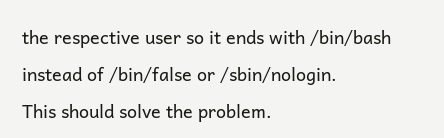the respective user so it ends with /bin/bash instead of /bin/false or /sbin/nologin.
This should solve the problem.